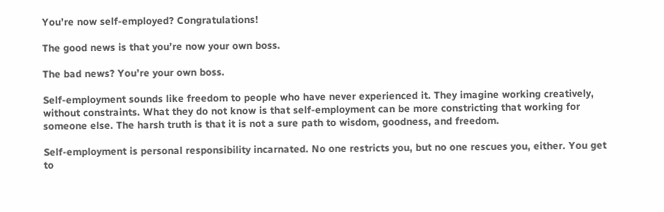You’re now self-employed? Congratulations!

The good news is that you’re now your own boss.

The bad news? You’re your own boss.

Self-employment sounds like freedom to people who have never experienced it. They imagine working creatively, without constraints. What they do not know is that self-employment can be more constricting that working for someone else. The harsh truth is that it is not a sure path to wisdom, goodness, and freedom.

Self-employment is personal responsibility incarnated. No one restricts you, but no one rescues you, either. You get to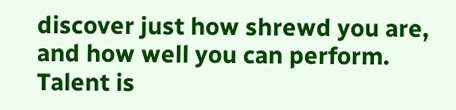discover just how shrewd you are, and how well you can perform. Talent is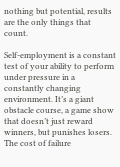nothing but potential, results are the only things that count.

Self-employment is a constant test of your ability to perform under pressure in a constantly changing environment. It’s a giant obstacle course, a game show that doesn’t just reward winners, but punishes losers. The cost of failure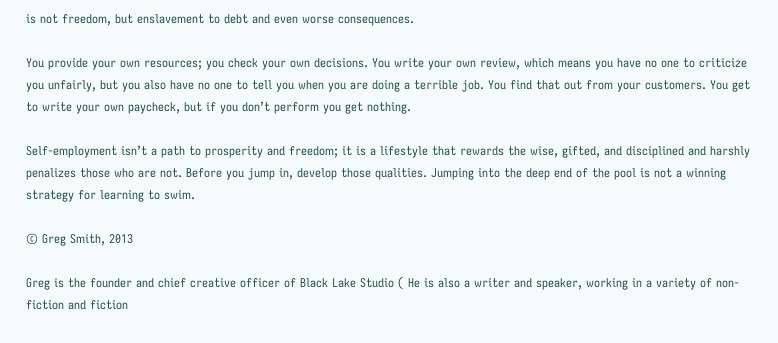is not freedom, but enslavement to debt and even worse consequences.

You provide your own resources; you check your own decisions. You write your own review, which means you have no one to criticize you unfairly, but you also have no one to tell you when you are doing a terrible job. You find that out from your customers. You get to write your own paycheck, but if you don’t perform you get nothing.

Self-employment isn’t a path to prosperity and freedom; it is a lifestyle that rewards the wise, gifted, and disciplined and harshly penalizes those who are not. Before you jump in, develop those qualities. Jumping into the deep end of the pool is not a winning strategy for learning to swim.

© Greg Smith, 2013

Greg is the founder and chief creative officer of Black Lake Studio ( He is also a writer and speaker, working in a variety of non-fiction and fiction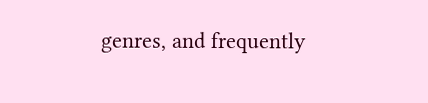genres, and frequently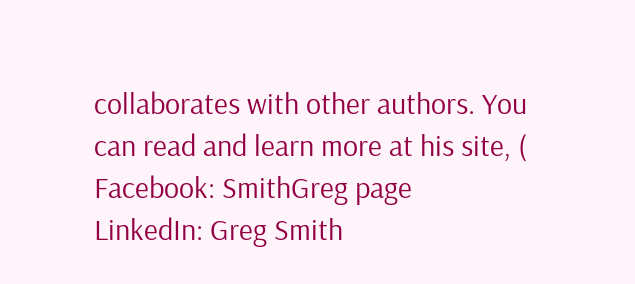collaborates with other authors. You can read and learn more at his site, (
Facebook: SmithGreg page
LinkedIn: Greg Smith